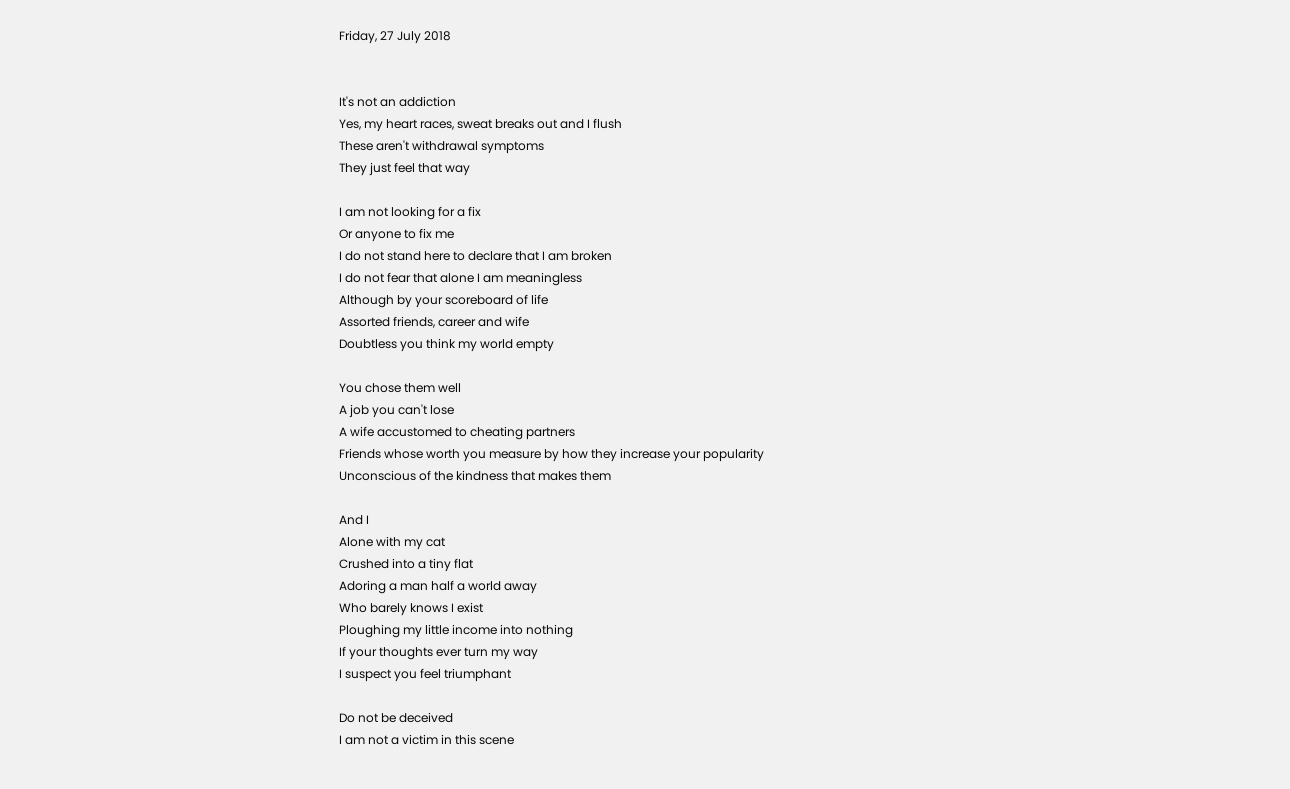Friday, 27 July 2018


It's not an addiction
Yes, my heart races, sweat breaks out and I flush
These aren't withdrawal symptoms
They just feel that way

I am not looking for a fix
Or anyone to fix me
I do not stand here to declare that I am broken
I do not fear that alone I am meaningless
Although by your scoreboard of life
Assorted friends, career and wife
Doubtless you think my world empty

You chose them well
A job you can't lose
A wife accustomed to cheating partners
Friends whose worth you measure by how they increase your popularity
Unconscious of the kindness that makes them

And I
Alone with my cat
Crushed into a tiny flat
Adoring a man half a world away
Who barely knows I exist
Ploughing my little income into nothing
If your thoughts ever turn my way
I suspect you feel triumphant

Do not be deceived
I am not a victim in this scene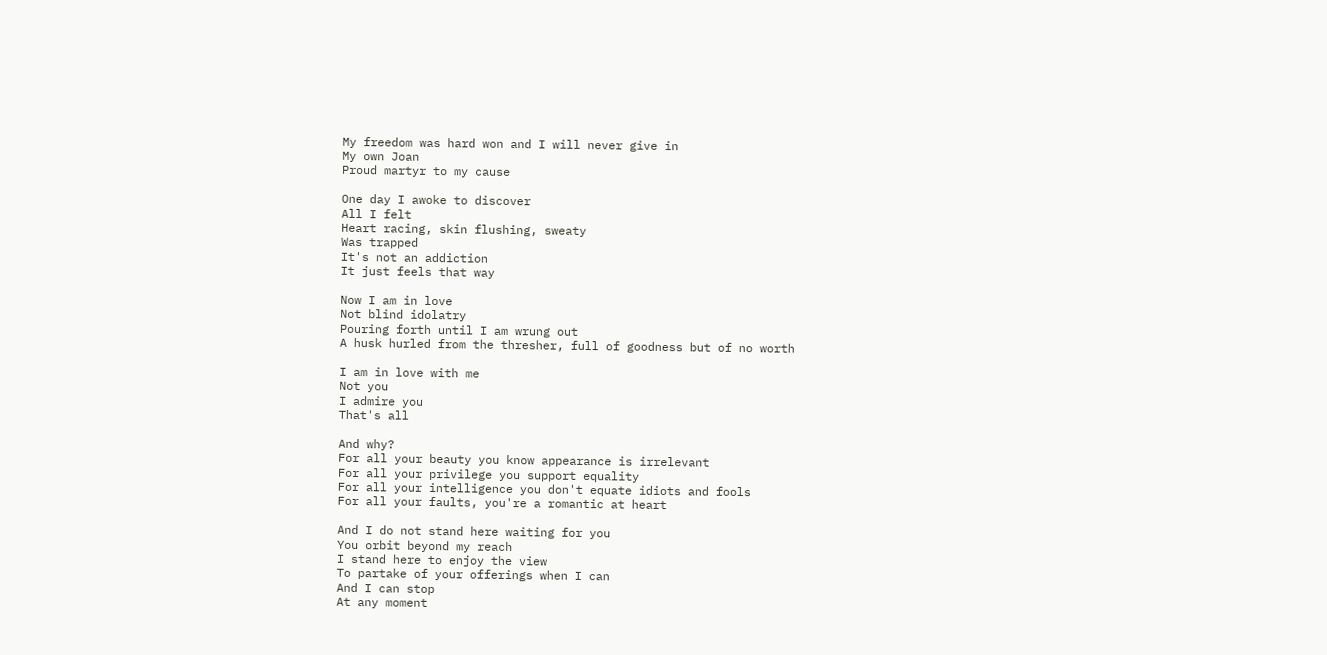My freedom was hard won and I will never give in
My own Joan
Proud martyr to my cause

One day I awoke to discover
All I felt
Heart racing, skin flushing, sweaty
Was trapped
It's not an addiction
It just feels that way

Now I am in love
Not blind idolatry
Pouring forth until I am wrung out
A husk hurled from the thresher, full of goodness but of no worth

I am in love with me
Not you
I admire you
That's all

And why?
For all your beauty you know appearance is irrelevant
For all your privilege you support equality
For all your intelligence you don't equate idiots and fools
For all your faults, you're a romantic at heart

And I do not stand here waiting for you
You orbit beyond my reach
I stand here to enjoy the view
To partake of your offerings when I can
And I can stop
At any moment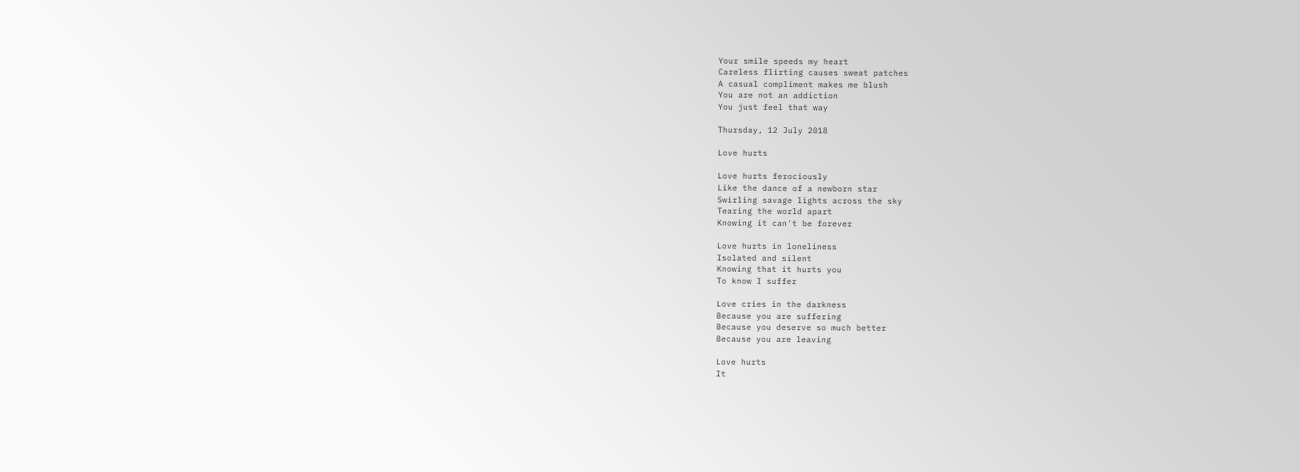Your smile speeds my heart
Careless flirting causes sweat patches
A casual compliment makes me blush
You are not an addiction
You just feel that way

Thursday, 12 July 2018

Love hurts

Love hurts ferociously
Like the dance of a newborn star
Swirling savage lights across the sky
Tearing the world apart
Knowing it can't be forever

Love hurts in loneliness
Isolated and silent
Knowing that it hurts you
To know I suffer

Love cries in the darkness
Because you are suffering
Because you deserve so much better
Because you are leaving

Love hurts
It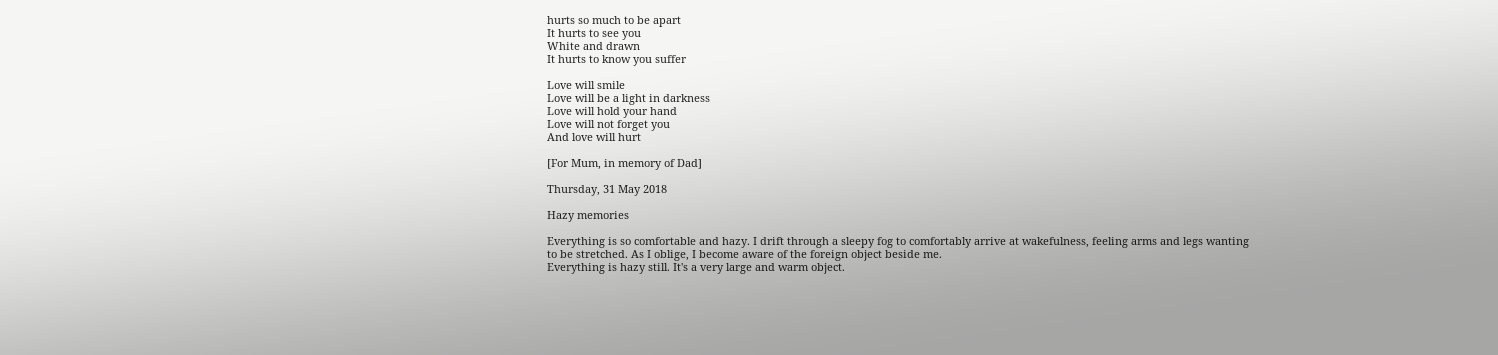hurts so much to be apart
It hurts to see you
White and drawn
It hurts to know you suffer

Love will smile
Love will be a light in darkness
Love will hold your hand
Love will not forget you
And love will hurt

[For Mum, in memory of Dad]

Thursday, 31 May 2018

Hazy memories

Everything is so comfortable and hazy. I drift through a sleepy fog to comfortably arrive at wakefulness, feeling arms and legs wanting to be stretched. As I oblige, I become aware of the foreign object beside me.
Everything is hazy still. It's a very large and warm object.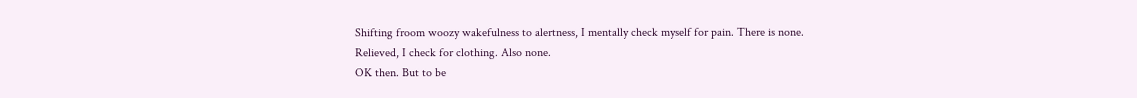Shifting froom woozy wakefulness to alertness, I mentally check myself for pain. There is none.
Relieved, I check for clothing. Also none.
OK then. But to be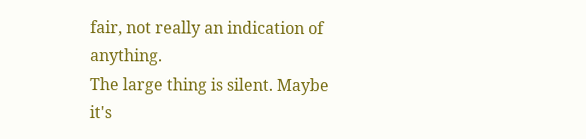fair, not really an indication of anything.
The large thing is silent. Maybe it's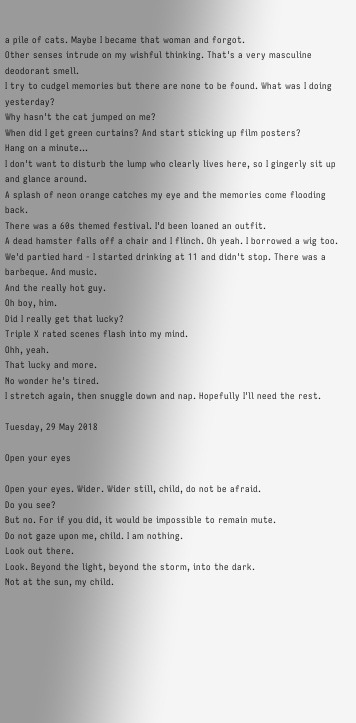a pile of cats. Maybe I became that woman and forgot.
Other senses intrude on my wishful thinking. That's a very masculine deodorant smell.
I try to cudgel memories but there are none to be found. What was I doing yesterday?
Why hasn't the cat jumped on me?
When did I get green curtains? And start sticking up film posters?
Hang on a minute...
I don't want to disturb the lump who clearly lives here, so I gingerly sit up and glance around.
A splash of neon orange catches my eye and the memories come flooding back.
There was a 60s themed festival. I'd been loaned an outfit.
A dead hamster falls off a chair and I flinch. Oh yeah. I borrowed a wig too.
We'd partied hard - I started drinking at 11 and didn't stop. There was a barbeque. And music.
And the really hot guy.
Oh boy, him.
Did I really get that lucky?
Triple X rated scenes flash into my mind.
Ohh, yeah.
That lucky and more.
No wonder he's tired.
I stretch again, then snuggle down and nap. Hopefully I'll need the rest.

Tuesday, 29 May 2018

Open your eyes

Open your eyes. Wider. Wider still, child, do not be afraid.
Do you see?
But no. For if you did, it would be impossible to remain mute.
Do not gaze upon me, child. I am nothing.
Look out there.
Look. Beyond the light, beyond the storm, into the dark.
Not at the sun, my child.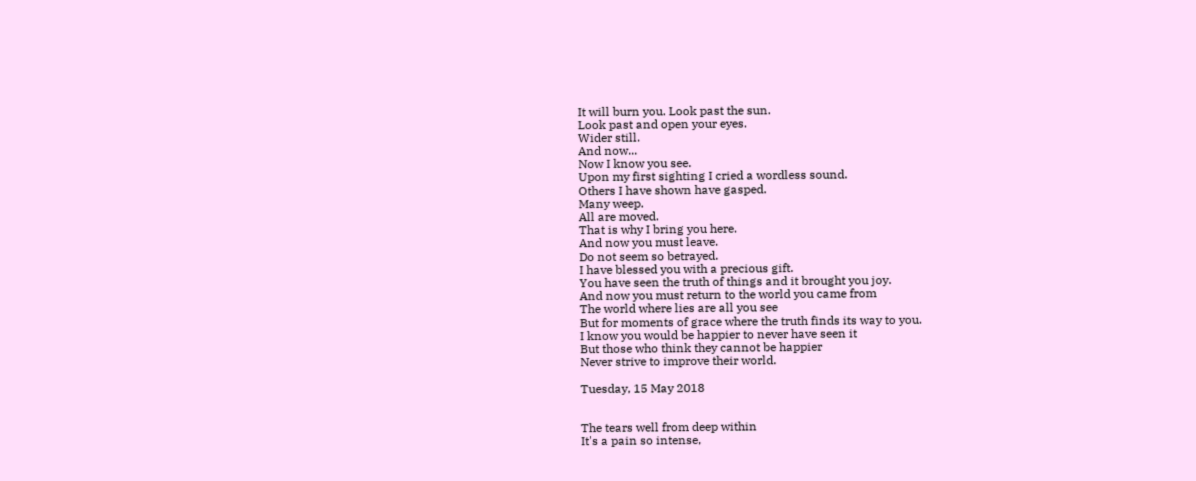It will burn you. Look past the sun.
Look past and open your eyes.
Wider still.
And now...
Now I know you see.
Upon my first sighting I cried a wordless sound.
Others I have shown have gasped.
Many weep.
All are moved.
That is why I bring you here.
And now you must leave.
Do not seem so betrayed.
I have blessed you with a precious gift.
You have seen the truth of things and it brought you joy.
And now you must return to the world you came from
The world where lies are all you see
But for moments of grace where the truth finds its way to you.
I know you would be happier to never have seen it
But those who think they cannot be happier
Never strive to improve their world.

Tuesday, 15 May 2018


The tears well from deep within
It's a pain so intense,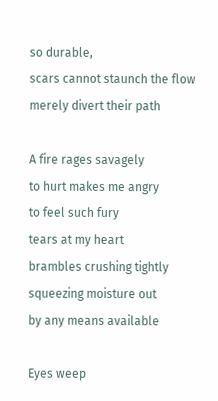so durable,
scars cannot staunch the flow
merely divert their path

A fire rages savagely
to hurt makes me angry
to feel such fury
tears at my heart
brambles crushing tightly
squeezing moisture out
by any means available

Eyes weep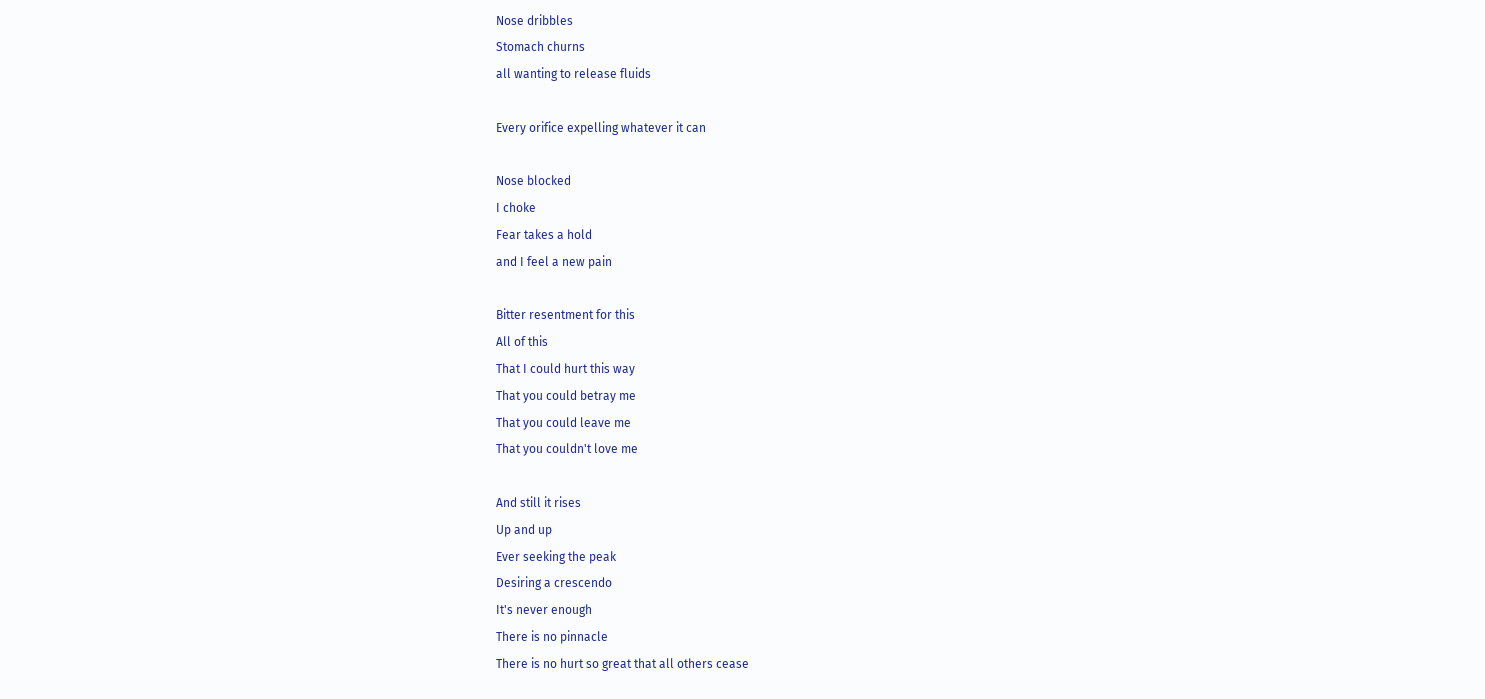Nose dribbles
Stomach churns
all wanting to release fluids

Every orifice expelling whatever it can

Nose blocked
I choke
Fear takes a hold
and I feel a new pain

Bitter resentment for this
All of this
That I could hurt this way
That you could betray me
That you could leave me
That you couldn't love me

And still it rises
Up and up
Ever seeking the peak
Desiring a crescendo
It's never enough
There is no pinnacle
There is no hurt so great that all others cease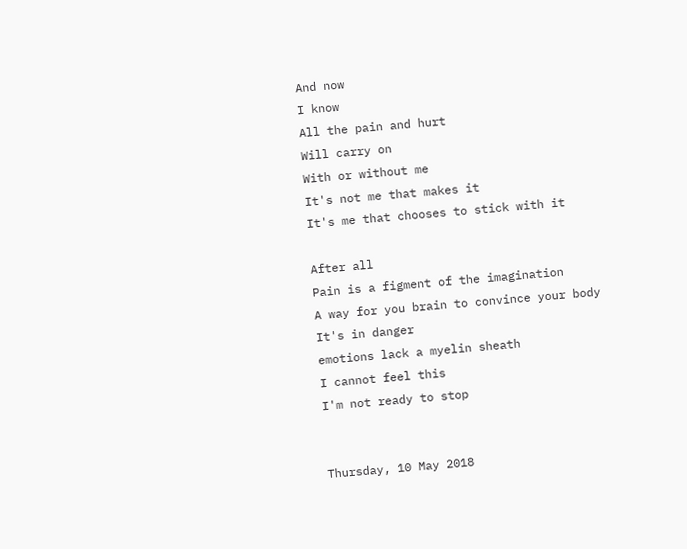And now
I know
All the pain and hurt
Will carry on
With or without me
It's not me that makes it
It's me that chooses to stick with it

After all
Pain is a figment of the imagination
A way for you brain to convince your body
It's in danger
emotions lack a myelin sheath
I cannot feel this
I'm not ready to stop


Thursday, 10 May 2018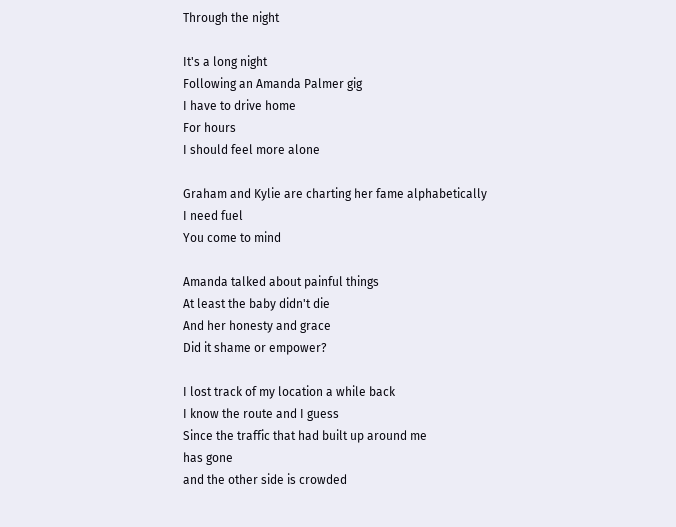Through the night

It's a long night
Following an Amanda Palmer gig
I have to drive home
For hours
I should feel more alone

Graham and Kylie are charting her fame alphabetically
I need fuel
You come to mind

Amanda talked about painful things
At least the baby didn't die
And her honesty and grace
Did it shame or empower?

I lost track of my location a while back
I know the route and I guess
Since the traffic that had built up around me
has gone
and the other side is crowded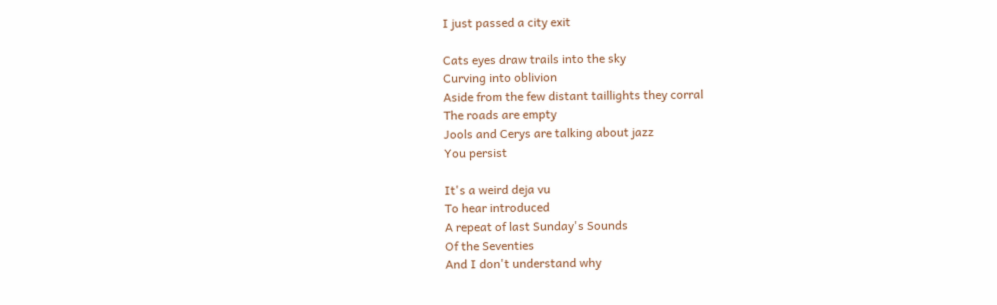I just passed a city exit

Cats eyes draw trails into the sky
Curving into oblivion
Aside from the few distant taillights they corral
The roads are empty
Jools and Cerys are talking about jazz
You persist

It's a weird deja vu
To hear introduced
A repeat of last Sunday's Sounds
Of the Seventies
And I don't understand why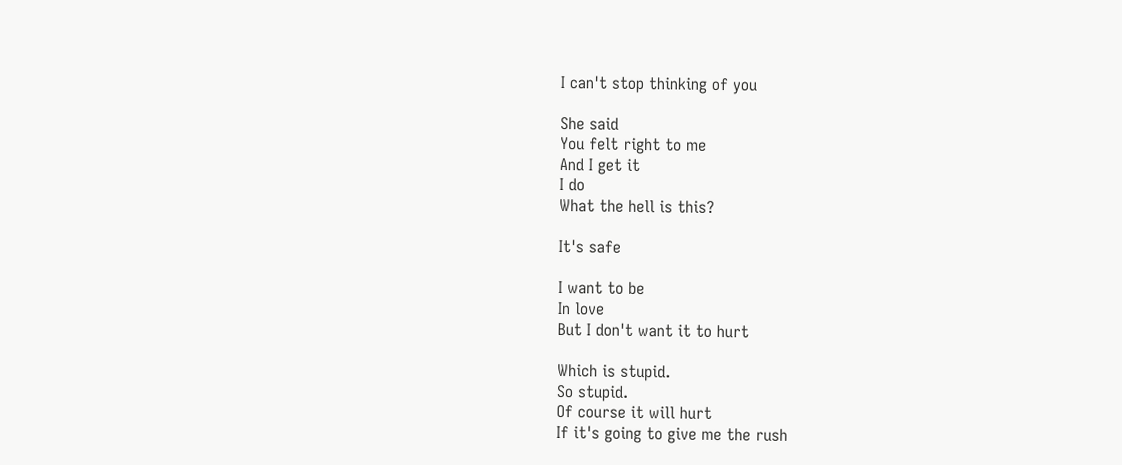I can't stop thinking of you

She said
You felt right to me
And I get it
I do
What the hell is this?

It's safe

I want to be
In love
But I don't want it to hurt

Which is stupid.
So stupid.
Of course it will hurt
If it's going to give me the rush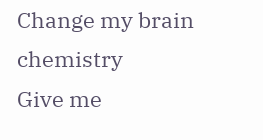Change my brain chemistry
Give me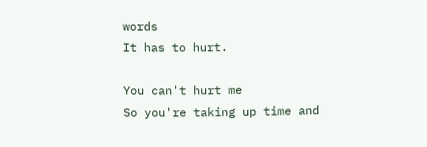words
It has to hurt.

You can't hurt me
So you're taking up time and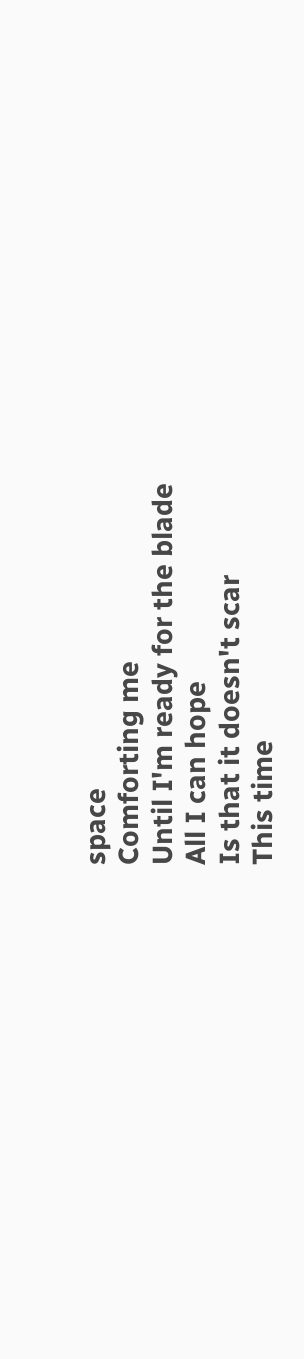space
Comforting me
Until I'm ready for the blade
All I can hope
Is that it doesn't scar
This time